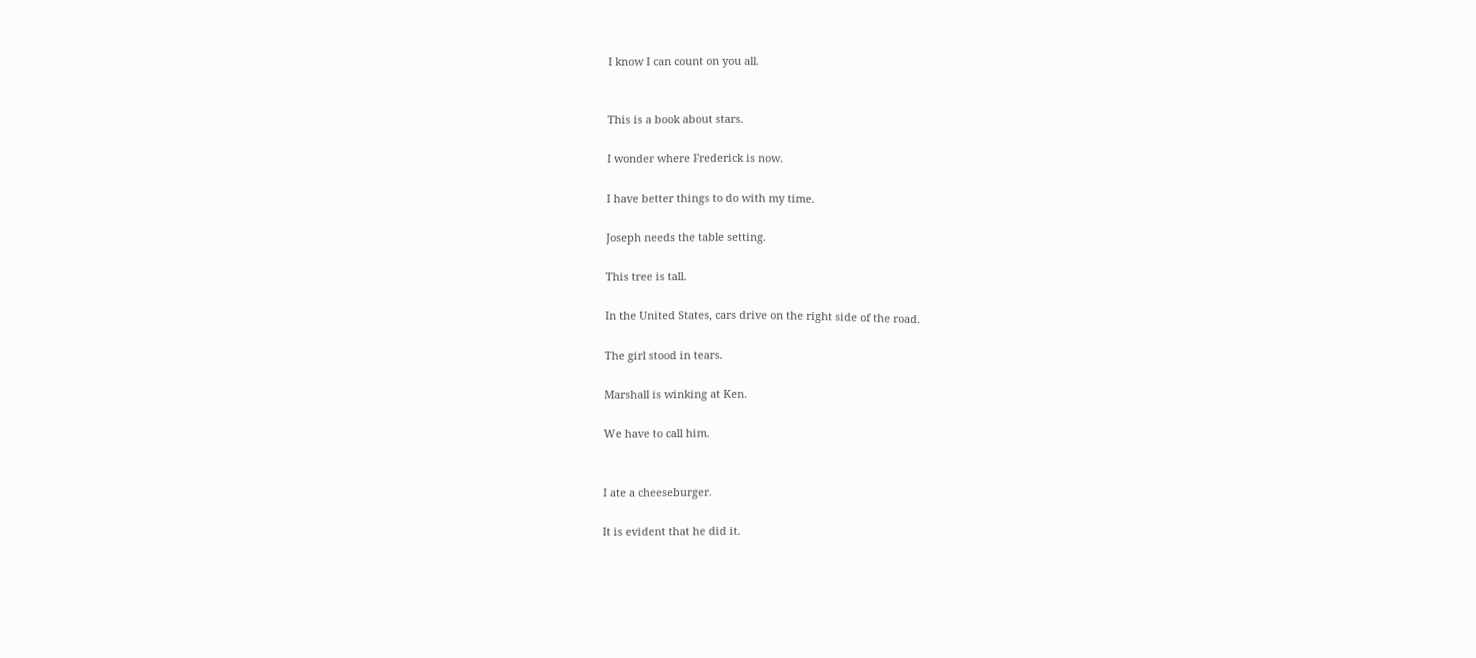I know I can count on you all.


This is a book about stars.

I wonder where Frederick is now.

I have better things to do with my time.

Joseph needs the table setting.

This tree is tall.

In the United States, cars drive on the right side of the road.

The girl stood in tears.

Marshall is winking at Ken.

We have to call him.


I ate a cheeseburger.

It is evident that he did it.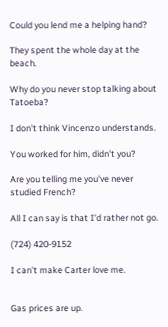Could you lend me a helping hand?

They spent the whole day at the beach.

Why do you never stop talking about Tatoeba?

I don't think Vincenzo understands.

You worked for him, didn't you?

Are you telling me you've never studied French?

All I can say is that I'd rather not go.

(724) 420-9152

I can't make Carter love me.


Gas prices are up.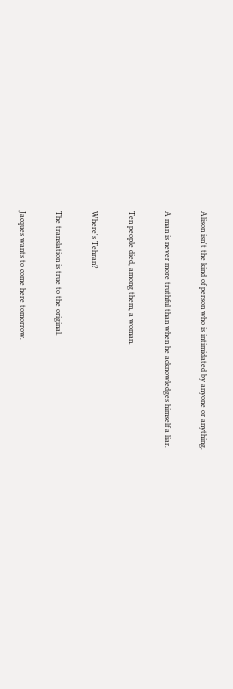Alison isn't the kind of person who is intimidated by anyone or anything.

A man is never more truthful than when he acknowledges himself a liar.

Ten people died, among them, a woman.

Where's Tehran?

The translation is true to the original.

Jacques wants to come here tomorrow.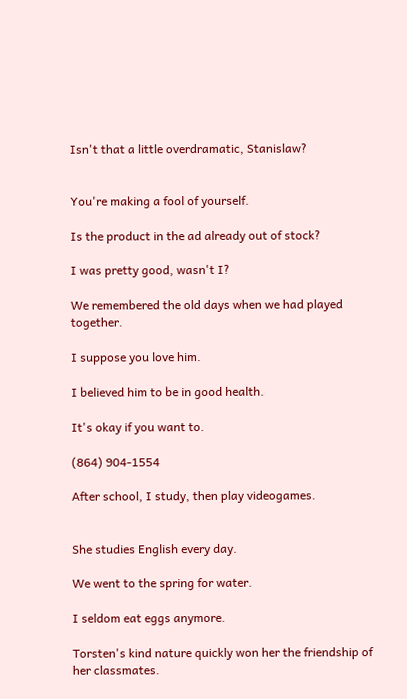Isn't that a little overdramatic, Stanislaw?


You're making a fool of yourself.

Is the product in the ad already out of stock?

I was pretty good, wasn't I?

We remembered the old days when we had played together.

I suppose you love him.

I believed him to be in good health.

It's okay if you want to.

(864) 904-1554

After school, I study, then play videogames.


She studies English every day.

We went to the spring for water.

I seldom eat eggs anymore.

Torsten's kind nature quickly won her the friendship of her classmates.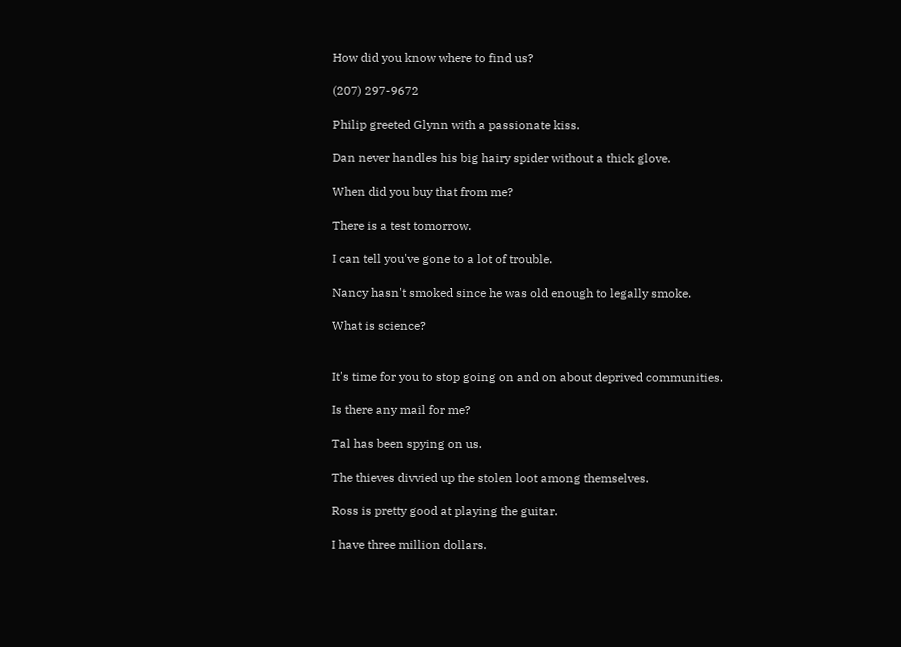How did you know where to find us?

(207) 297-9672

Philip greeted Glynn with a passionate kiss.

Dan never handles his big hairy spider without a thick glove.

When did you buy that from me?

There is a test tomorrow.

I can tell you've gone to a lot of trouble.

Nancy hasn't smoked since he was old enough to legally smoke.

What is science?


It's time for you to stop going on and on about deprived communities.

Is there any mail for me?

Tal has been spying on us.

The thieves divvied up the stolen loot among themselves.

Ross is pretty good at playing the guitar.

I have three million dollars.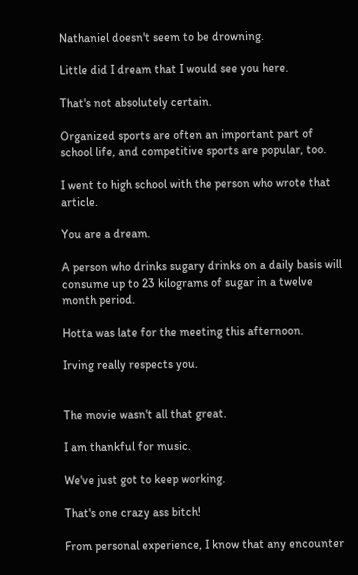Nathaniel doesn't seem to be drowning.

Little did I dream that I would see you here.

That's not absolutely certain.

Organized sports are often an important part of school life, and competitive sports are popular, too.

I went to high school with the person who wrote that article.

You are a dream.

A person who drinks sugary drinks on a daily basis will consume up to 23 kilograms of sugar in a twelve month period.

Hotta was late for the meeting this afternoon.

Irving really respects you.


The movie wasn't all that great.

I am thankful for music.

We've just got to keep working.

That's one crazy ass bitch!

From personal experience, I know that any encounter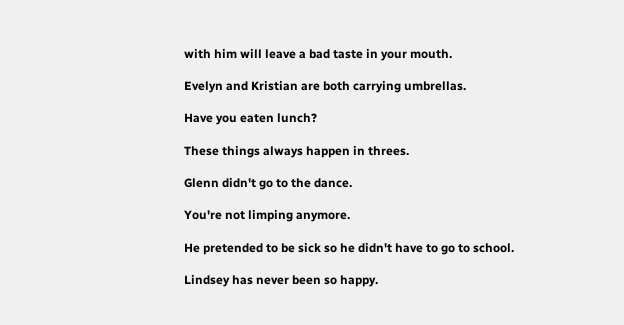with him will leave a bad taste in your mouth.

Evelyn and Kristian are both carrying umbrellas.

Have you eaten lunch?

These things always happen in threes.

Glenn didn't go to the dance.

You're not limping anymore.

He pretended to be sick so he didn't have to go to school.

Lindsey has never been so happy.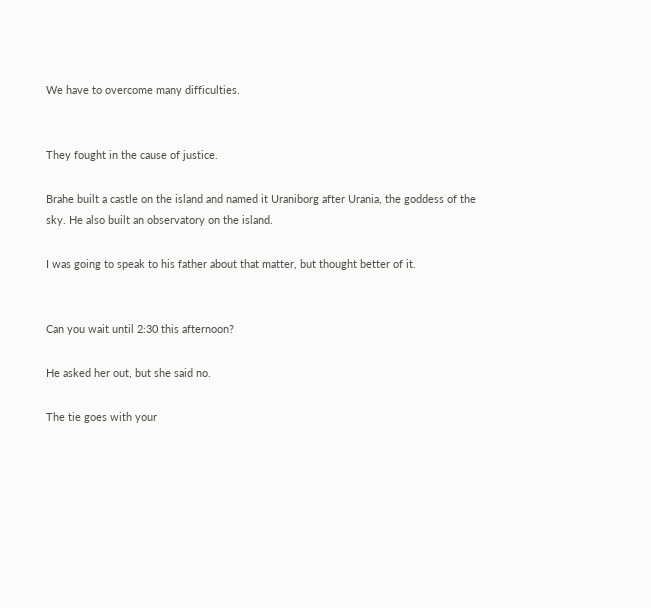We have to overcome many difficulties.


They fought in the cause of justice.

Brahe built a castle on the island and named it Uraniborg after Urania, the goddess of the sky. He also built an observatory on the island.

I was going to speak to his father about that matter, but thought better of it.


Can you wait until 2:30 this afternoon?

He asked her out, but she said no.

The tie goes with your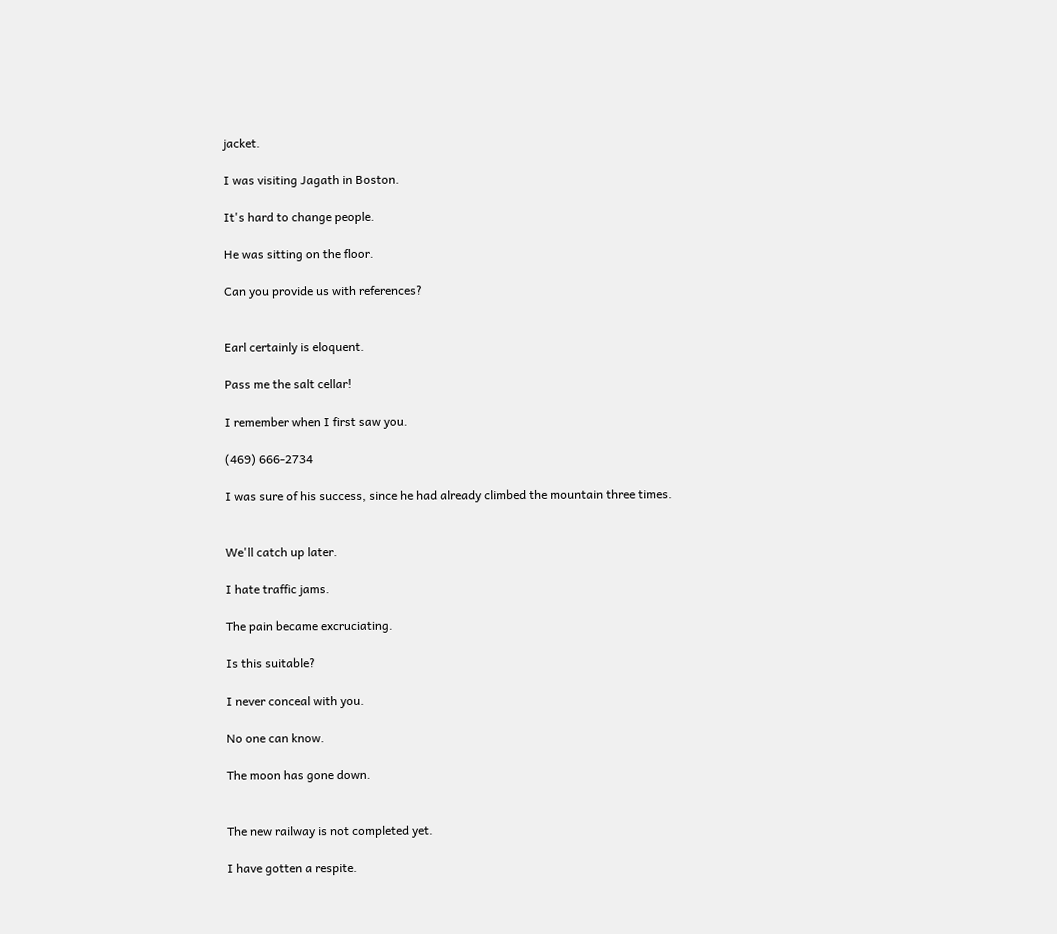jacket.

I was visiting Jagath in Boston.

It's hard to change people.

He was sitting on the floor.

Can you provide us with references?


Earl certainly is eloquent.

Pass me the salt cellar!

I remember when I first saw you.

(469) 666-2734

I was sure of his success, since he had already climbed the mountain three times.


We'll catch up later.

I hate traffic jams.

The pain became excruciating.

Is this suitable?

I never conceal with you.

No one can know.

The moon has gone down.


The new railway is not completed yet.

I have gotten a respite.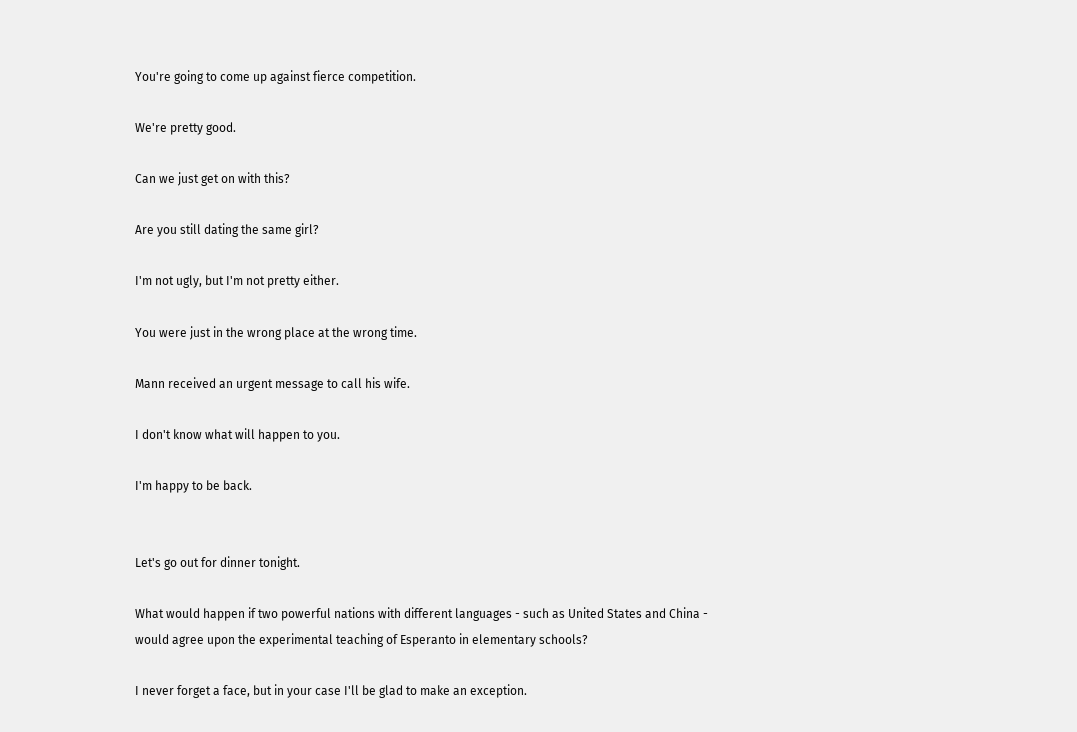You're going to come up against fierce competition.

We're pretty good.

Can we just get on with this?

Are you still dating the same girl?

I'm not ugly, but I'm not pretty either.

You were just in the wrong place at the wrong time.

Mann received an urgent message to call his wife.

I don't know what will happen to you.

I'm happy to be back.


Let's go out for dinner tonight.

What would happen if two powerful nations with different languages - such as United States and China - would agree upon the experimental teaching of Esperanto in elementary schools?

I never forget a face, but in your case I'll be glad to make an exception.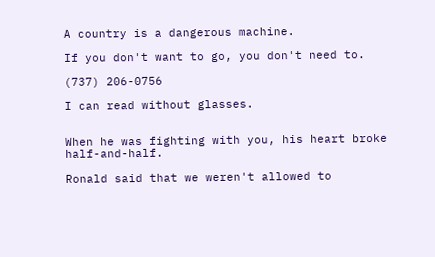A country is a dangerous machine.

If you don't want to go, you don't need to.

(737) 206-0756

I can read without glasses.


When he was fighting with you, his heart broke half-and-half.

Ronald said that we weren't allowed to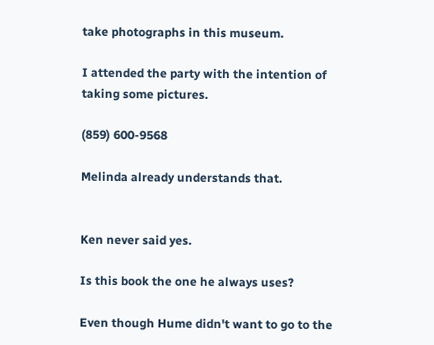take photographs in this museum.

I attended the party with the intention of taking some pictures.

(859) 600-9568

Melinda already understands that.


Ken never said yes.

Is this book the one he always uses?

Even though Hume didn't want to go to the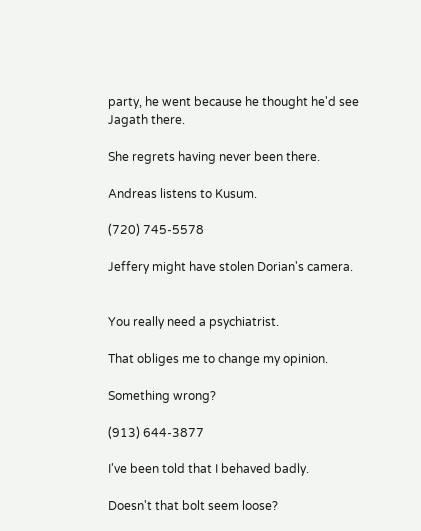party, he went because he thought he'd see Jagath there.

She regrets having never been there.

Andreas listens to Kusum.

(720) 745-5578

Jeffery might have stolen Dorian's camera.


You really need a psychiatrist.

That obliges me to change my opinion.

Something wrong?

(913) 644-3877

I've been told that I behaved badly.

Doesn't that bolt seem loose?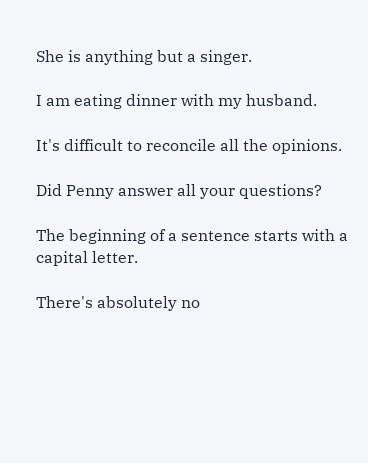She is anything but a singer.

I am eating dinner with my husband.

It's difficult to reconcile all the opinions.

Did Penny answer all your questions?

The beginning of a sentence starts with a capital letter.

There's absolutely no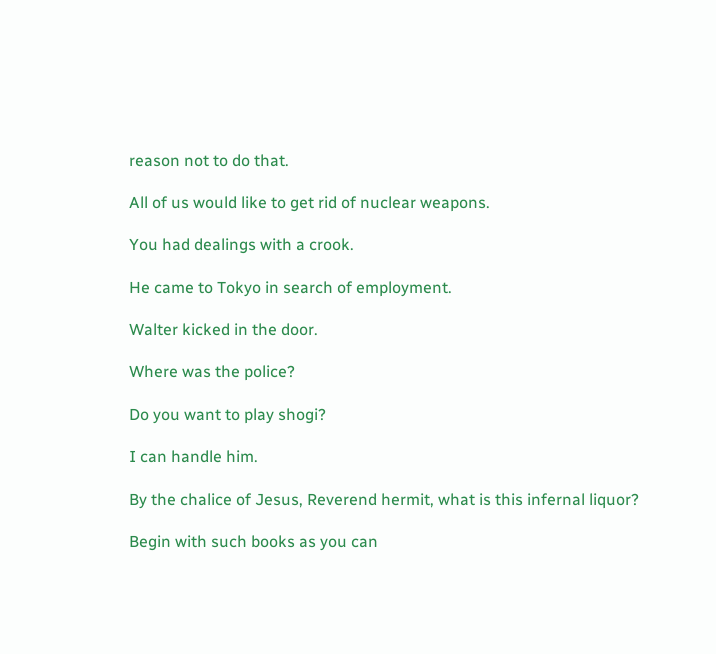reason not to do that.

All of us would like to get rid of nuclear weapons.

You had dealings with a crook.

He came to Tokyo in search of employment.

Walter kicked in the door.

Where was the police?

Do you want to play shogi?

I can handle him.

By the chalice of Jesus, Reverend hermit, what is this infernal liquor?

Begin with such books as you can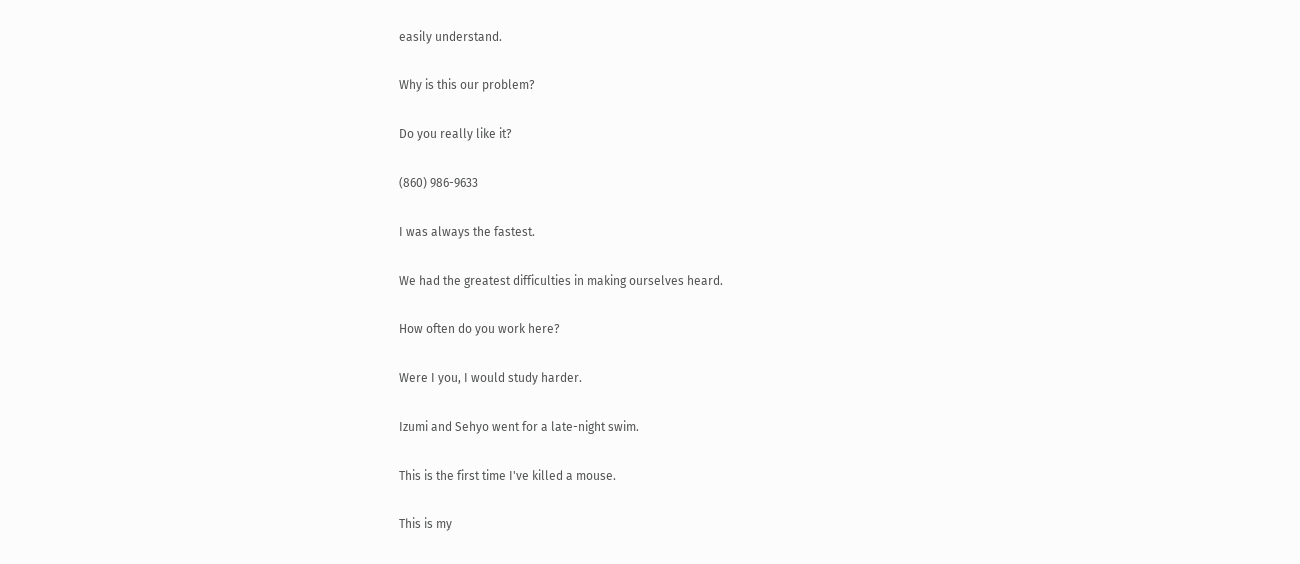easily understand.

Why is this our problem?

Do you really like it?

(860) 986-9633

I was always the fastest.

We had the greatest difficulties in making ourselves heard.

How often do you work here?

Were I you, I would study harder.

Izumi and Sehyo went for a late-night swim.

This is the first time I've killed a mouse.

This is my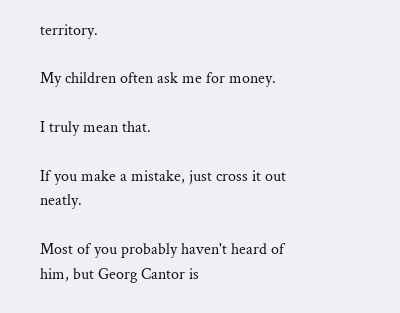territory.

My children often ask me for money.

I truly mean that.

If you make a mistake, just cross it out neatly.

Most of you probably haven't heard of him, but Georg Cantor is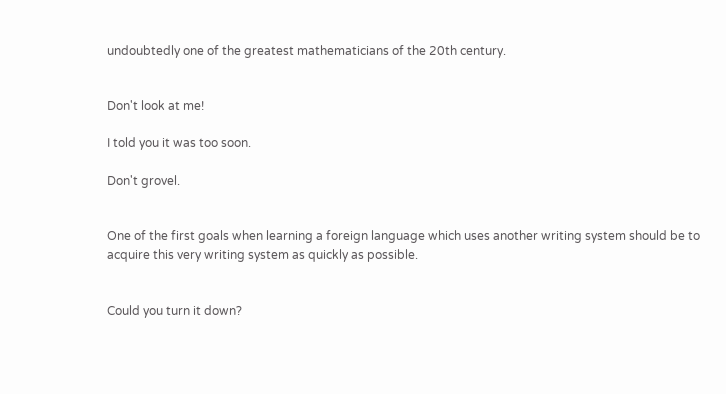undoubtedly one of the greatest mathematicians of the 20th century.


Don't look at me!

I told you it was too soon.

Don't grovel.


One of the first goals when learning a foreign language which uses another writing system should be to acquire this very writing system as quickly as possible.


Could you turn it down?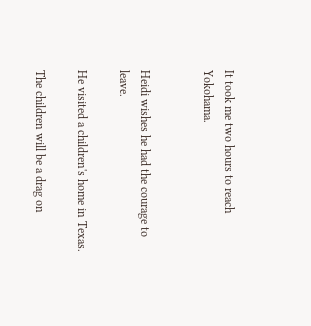It took me two hours to reach Yokohama.


Heidi wishes he had the courage to leave.

He visited a children's home in Texas.

The children will be a drag on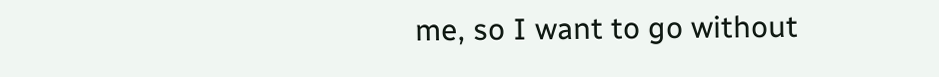me, so I want to go without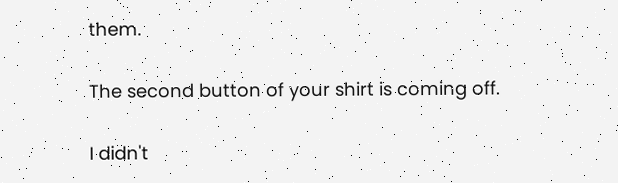them.

The second button of your shirt is coming off.

I didn't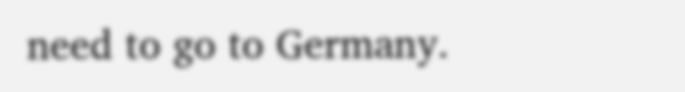need to go to Germany.